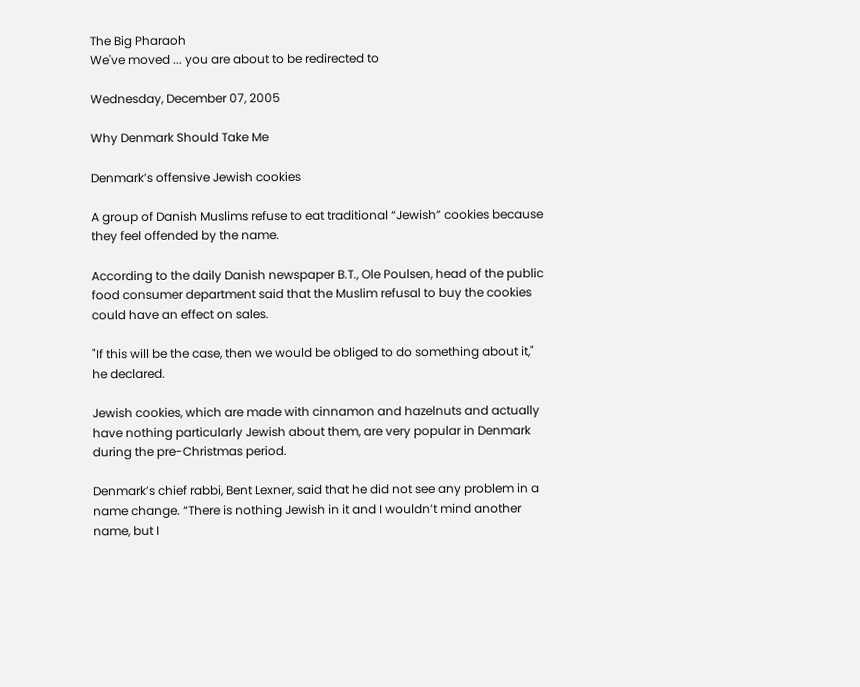The Big Pharaoh
We've moved ... you are about to be redirected to

Wednesday, December 07, 2005

Why Denmark Should Take Me

Denmark’s offensive Jewish cookies

A group of Danish Muslims refuse to eat traditional “Jewish” cookies because they feel offended by the name.

According to the daily Danish newspaper B.T., Ole Poulsen, head of the public food consumer department said that the Muslim refusal to buy the cookies could have an effect on sales.

"If this will be the case, then we would be obliged to do something about it," he declared.

Jewish cookies, which are made with cinnamon and hazelnuts and actually have nothing particularly Jewish about them, are very popular in Denmark during the pre-Christmas period.

Denmark’s chief rabbi, Bent Lexner, said that he did not see any problem in a name change. “There is nothing Jewish in it and I wouldn’t mind another name, but I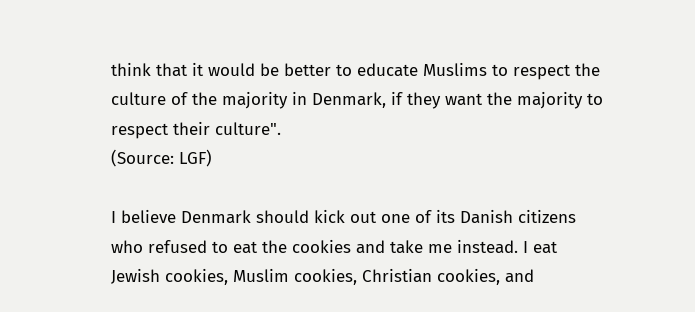think that it would be better to educate Muslims to respect the culture of the majority in Denmark, if they want the majority to respect their culture".
(Source: LGF)

I believe Denmark should kick out one of its Danish citizens who refused to eat the cookies and take me instead. I eat Jewish cookies, Muslim cookies, Christian cookies, and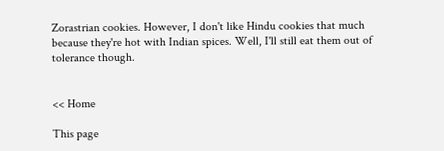Zorastrian cookies. However, I don't like Hindu cookies that much because they're hot with Indian spices. Well, I'll still eat them out of tolerance though.


<< Home

This page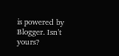is powered by Blogger. Isn't yours?